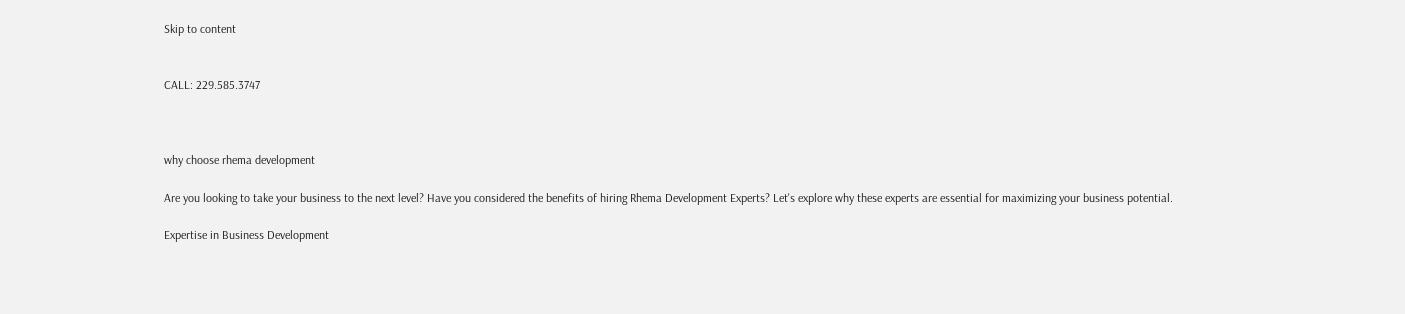Skip to content


CALL: 229.585.3747



why choose rhema development

Are you looking to take your business to the next level? Have you considered the benefits of hiring Rhema Development Experts? Let's explore why these experts are essential for maximizing your business potential.

Expertise in Business Development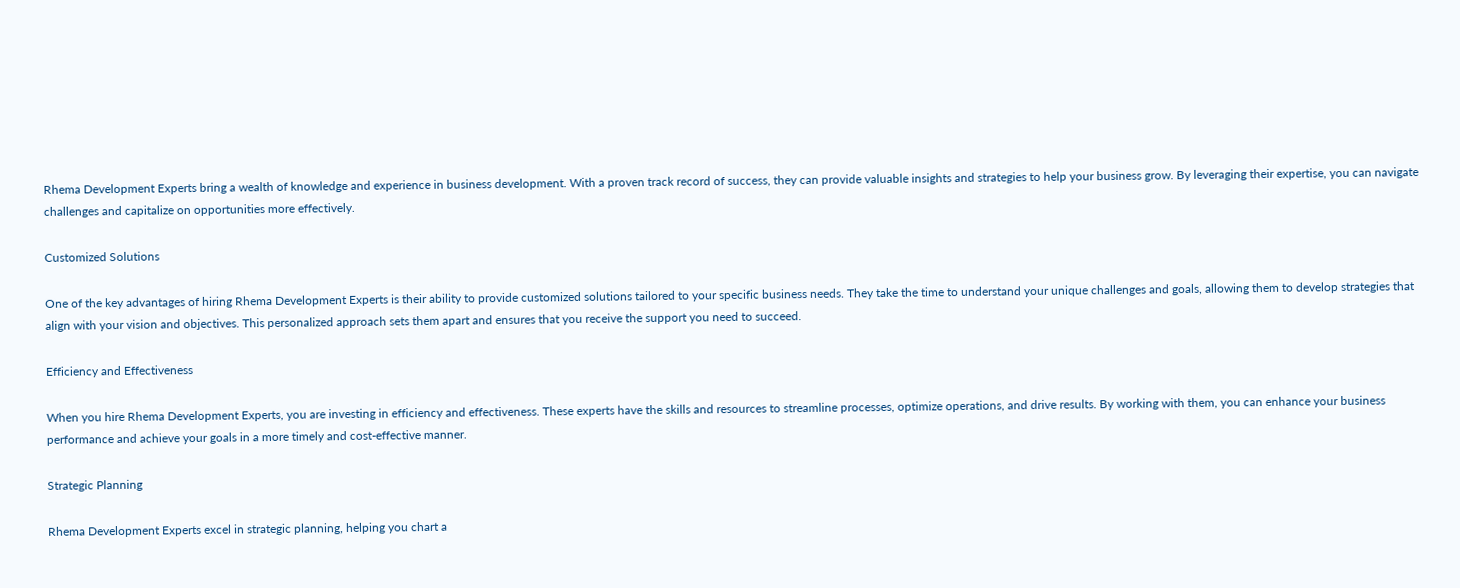Rhema Development Experts bring a wealth of knowledge and experience in business development. With a proven track record of success, they can provide valuable insights and strategies to help your business grow. By leveraging their expertise, you can navigate challenges and capitalize on opportunities more effectively.

Customized Solutions

One of the key advantages of hiring Rhema Development Experts is their ability to provide customized solutions tailored to your specific business needs. They take the time to understand your unique challenges and goals, allowing them to develop strategies that align with your vision and objectives. This personalized approach sets them apart and ensures that you receive the support you need to succeed.

Efficiency and Effectiveness

When you hire Rhema Development Experts, you are investing in efficiency and effectiveness. These experts have the skills and resources to streamline processes, optimize operations, and drive results. By working with them, you can enhance your business performance and achieve your goals in a more timely and cost-effective manner.

Strategic Planning

Rhema Development Experts excel in strategic planning, helping you chart a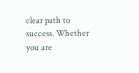clear path to success. Whether you are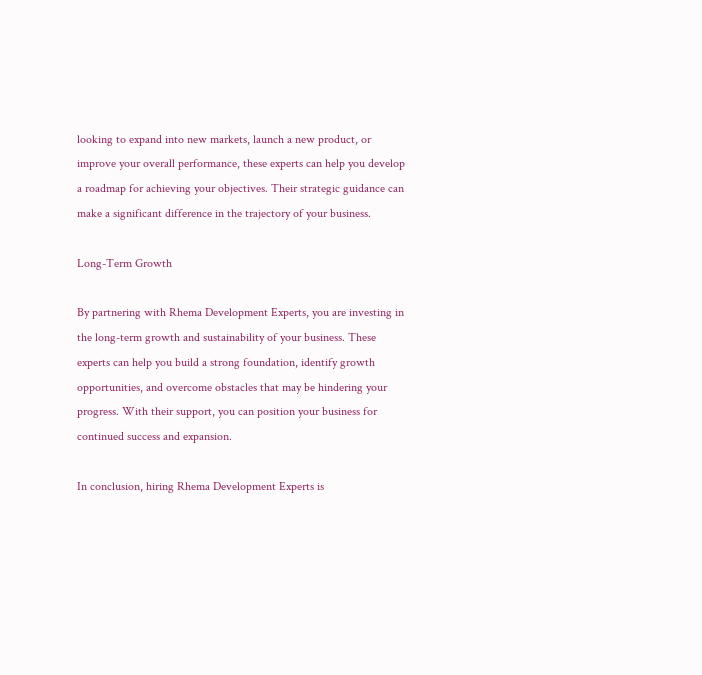looking to expand into new markets, launch a new product, or improve your overall performance, these experts can help you develop a roadmap for achieving your objectives. Their strategic guidance can make a significant difference in the trajectory of your business.

Long-Term Growth

By partnering with Rhema Development Experts, you are investing in the long-term growth and sustainability of your business. These experts can help you build a strong foundation, identify growth opportunities, and overcome obstacles that may be hindering your progress. With their support, you can position your business for continued success and expansion.

In conclusion, hiring Rhema Development Experts is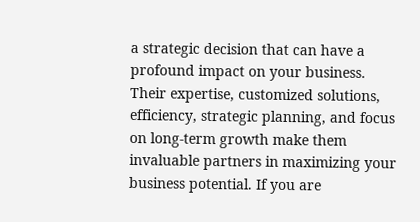a strategic decision that can have a profound impact on your business. Their expertise, customized solutions, efficiency, strategic planning, and focus on long-term growth make them invaluable partners in maximizing your business potential. If you are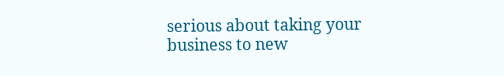serious about taking your business to new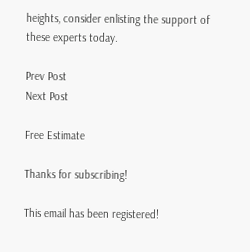heights, consider enlisting the support of these experts today.

Prev Post
Next Post

Free Estimate

Thanks for subscribing!

This email has been registered!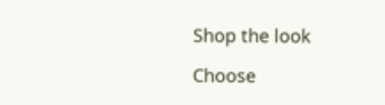Shop the look

Choose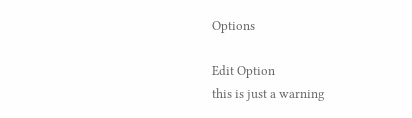Options

Edit Option
this is just a warning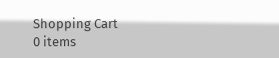Shopping Cart
0 items